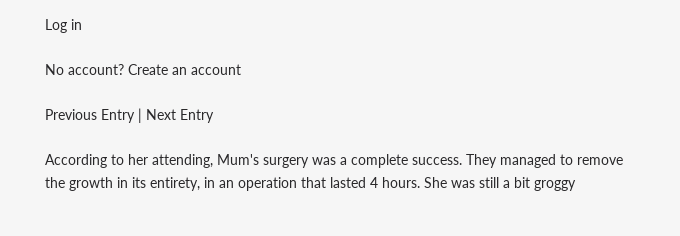Log in

No account? Create an account

Previous Entry | Next Entry

According to her attending, Mum's surgery was a complete success. They managed to remove the growth in its entirety, in an operation that lasted 4 hours. She was still a bit groggy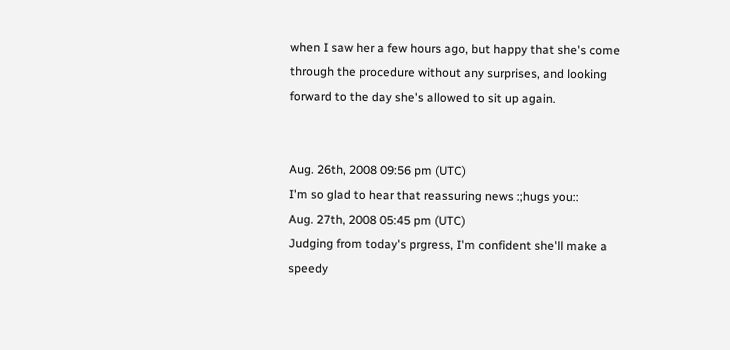when I saw her a few hours ago, but happy that she's come through the procedure without any surprises, and looking forward to the day she's allowed to sit up again.


Aug. 26th, 2008 09:56 pm (UTC)
I'm so glad to hear that reassuring news :;hugs you::
Aug. 27th, 2008 05:45 pm (UTC)
Judging from today's prgress, I'm confident she'll make a speedy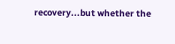recovery...but whether the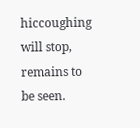hiccoughing will stop, remains to be seen.